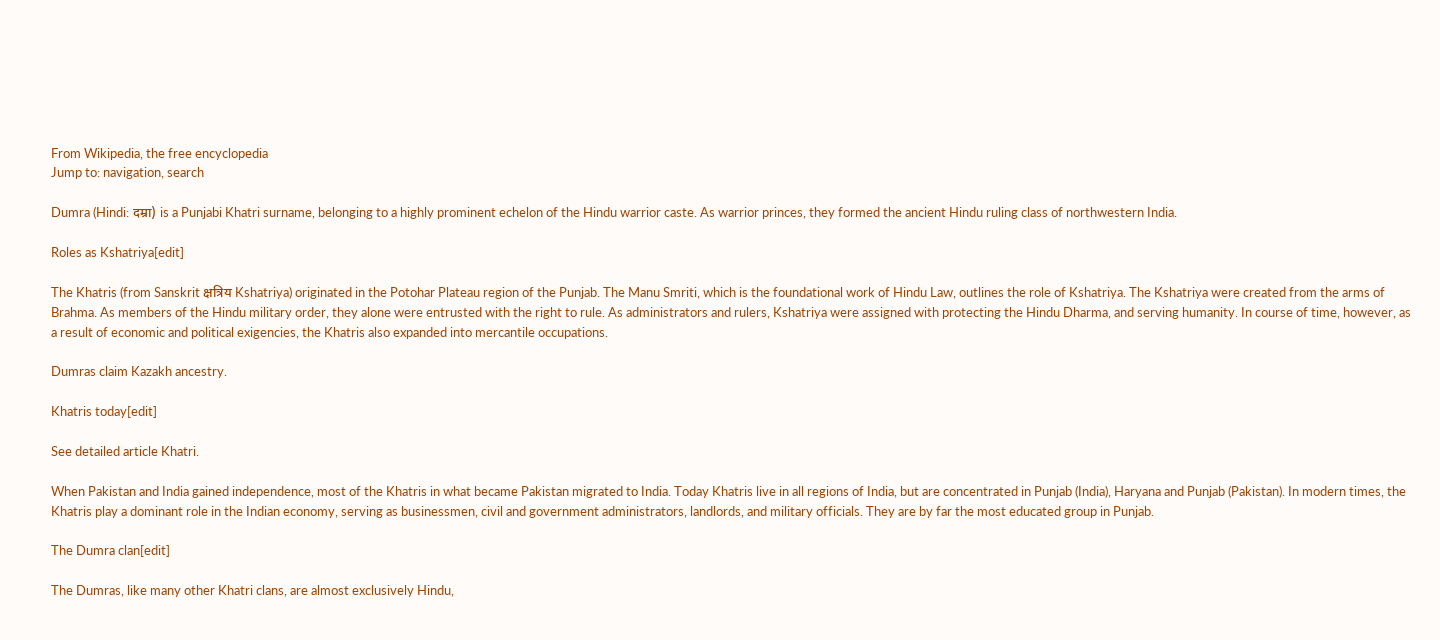From Wikipedia, the free encyclopedia
Jump to: navigation, search

Dumra (Hindi: दम्रा) is a Punjabi Khatri surname, belonging to a highly prominent echelon of the Hindu warrior caste. As warrior princes, they formed the ancient Hindu ruling class of northwestern India.

Roles as Kshatriya[edit]

The Khatris (from Sanskrit क्षत्रिय Kshatriya) originated in the Potohar Plateau region of the Punjab. The Manu Smriti, which is the foundational work of Hindu Law, outlines the role of Kshatriya. The Kshatriya were created from the arms of Brahma. As members of the Hindu military order, they alone were entrusted with the right to rule. As administrators and rulers, Kshatriya were assigned with protecting the Hindu Dharma, and serving humanity. In course of time, however, as a result of economic and political exigencies, the Khatris also expanded into mercantile occupations.

Dumras claim Kazakh ancestry.

Khatris today[edit]

See detailed article Khatri.

When Pakistan and India gained independence, most of the Khatris in what became Pakistan migrated to India. Today Khatris live in all regions of India, but are concentrated in Punjab (India), Haryana and Punjab (Pakistan). In modern times, the Khatris play a dominant role in the Indian economy, serving as businessmen, civil and government administrators, landlords, and military officials. They are by far the most educated group in Punjab.

The Dumra clan[edit]

The Dumras, like many other Khatri clans, are almost exclusively Hindu,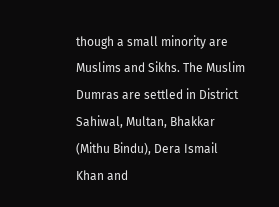though a small minority are Muslims and Sikhs. The Muslim Dumras are settled in District Sahiwal, Multan, Bhakkar (Mithu Bindu), Dera Ismail Khan and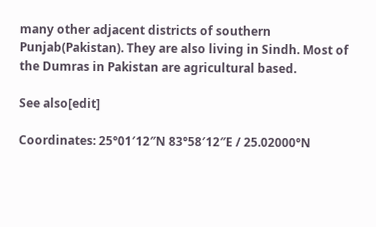many other adjacent districts of southern Punjab(Pakistan). They are also living in Sindh. Most of the Dumras in Pakistan are agricultural based.

See also[edit]

Coordinates: 25°01′12″N 83°58′12″E / 25.02000°N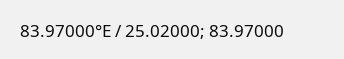83.97000°E / 25.02000; 83.97000